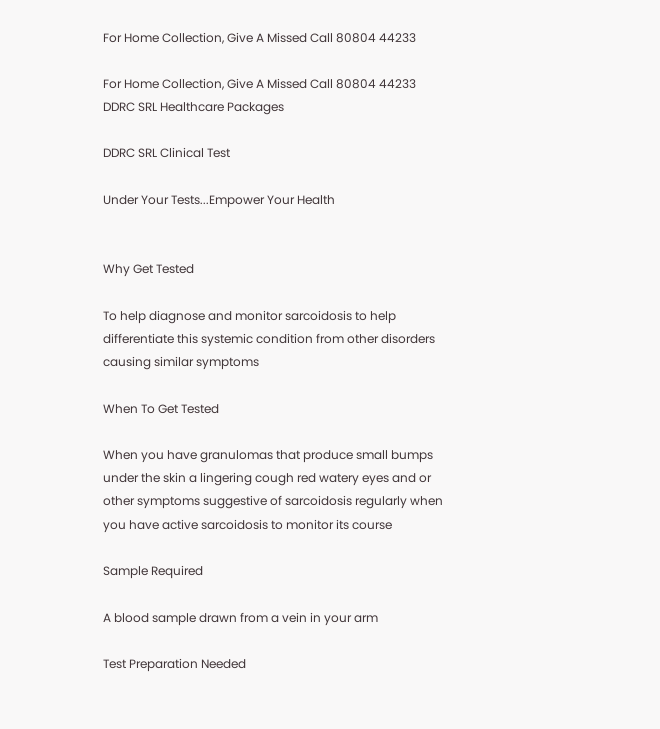For Home Collection, Give A Missed Call 80804 44233

For Home Collection, Give A Missed Call 80804 44233
DDRC SRL Healthcare Packages

DDRC SRL Clinical Test

Under Your Tests...Empower Your Health


Why Get Tested

To help diagnose and monitor sarcoidosis to help differentiate this systemic condition from other disorders causing similar symptoms

When To Get Tested

When you have granulomas that produce small bumps under the skin a lingering cough red watery eyes and or other symptoms suggestive of sarcoidosis regularly when you have active sarcoidosis to monitor its course

Sample Required

A blood sample drawn from a vein in your arm

Test Preparation Needed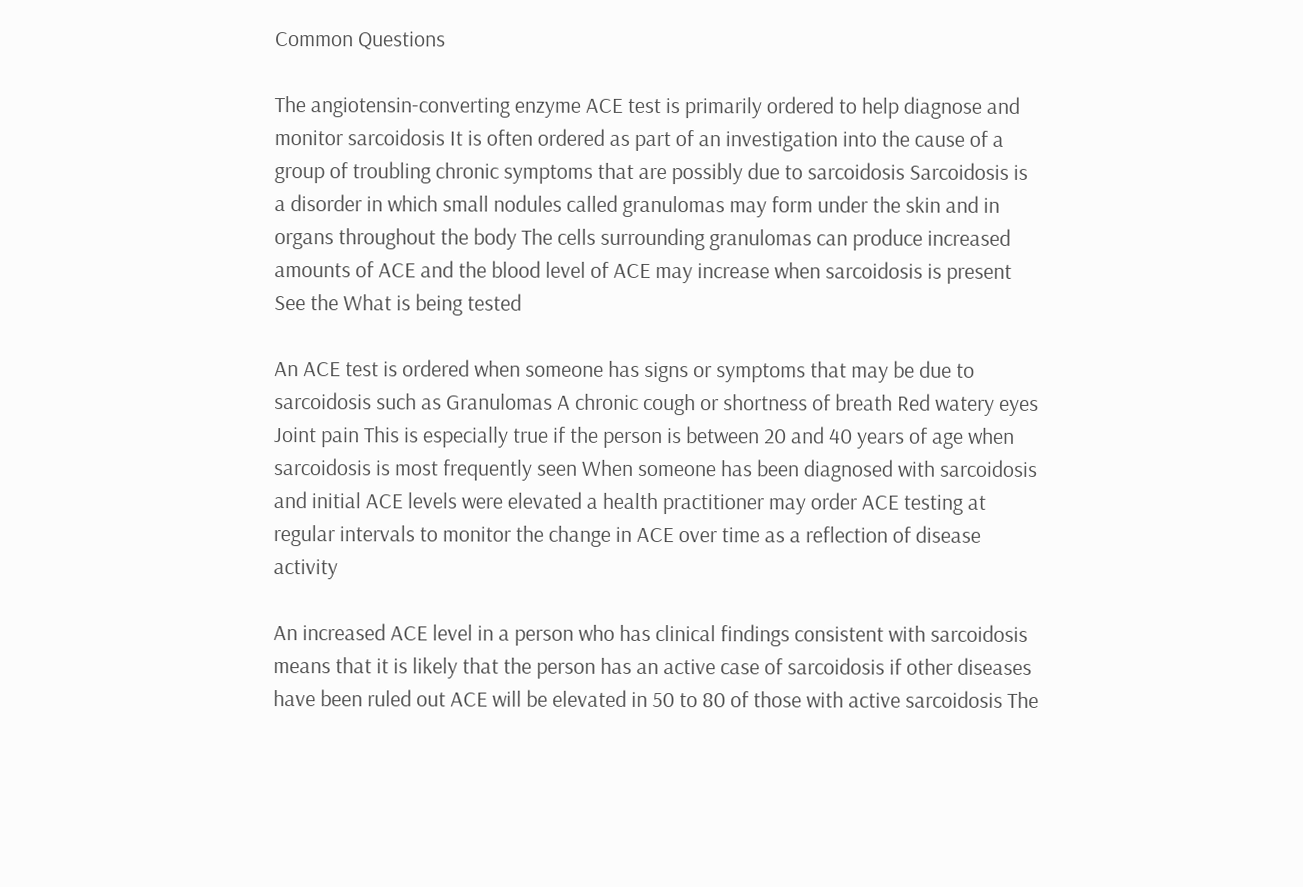Common Questions

The angiotensin-converting enzyme ACE test is primarily ordered to help diagnose and monitor sarcoidosis It is often ordered as part of an investigation into the cause of a group of troubling chronic symptoms that are possibly due to sarcoidosis Sarcoidosis is a disorder in which small nodules called granulomas may form under the skin and in organs throughout the body The cells surrounding granulomas can produce increased amounts of ACE and the blood level of ACE may increase when sarcoidosis is present See the What is being tested

An ACE test is ordered when someone has signs or symptoms that may be due to sarcoidosis such as Granulomas A chronic cough or shortness of breath Red watery eyes Joint pain This is especially true if the person is between 20 and 40 years of age when sarcoidosis is most frequently seen When someone has been diagnosed with sarcoidosis and initial ACE levels were elevated a health practitioner may order ACE testing at regular intervals to monitor the change in ACE over time as a reflection of disease activity

An increased ACE level in a person who has clinical findings consistent with sarcoidosis means that it is likely that the person has an active case of sarcoidosis if other diseases have been ruled out ACE will be elevated in 50 to 80 of those with active sarcoidosis The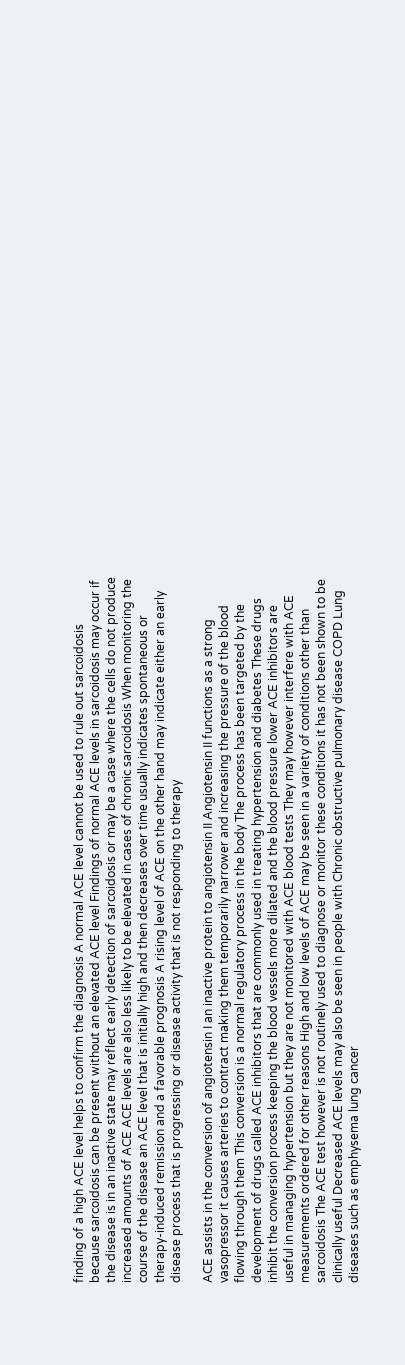finding of a high ACE level helps to confirm the diagnosis A normal ACE level cannot be used to rule out sarcoidosis because sarcoidosis can be present without an elevated ACE level Findings of normal ACE levels in sarcoidosis may occur if the disease is in an inactive state may reflect early detection of sarcoidosis or may be a case where the cells do not produce increased amounts of ACE ACE levels are also less likely to be elevated in cases of chronic sarcoidosis When monitoring the course of the disease an ACE level that is initially high and then decreases over time usually indicates spontaneous or therapy-induced remission and a favorable prognosis A rising level of ACE on the other hand may indicate either an early disease process that is progressing or disease activity that is not responding to therapy

ACE assists in the conversion of angiotensin I an inactive protein to angiotensin II Angiotensin II functions as a strong vasopressor it causes arteries to contract making them temporarily narrower and increasing the pressure of the blood flowing through them This conversion is a normal regulatory process in the body The process has been targeted by the development of drugs called ACE inhibitors that are commonly used in treating hypertension and diabetes These drugs inhibit the conversion process keeping the blood vessels more dilated and the blood pressure lower ACE inhibitors are useful in managing hypertension but they are not monitored with ACE blood tests They may however interfere with ACE measurements ordered for other reasons High and low levels of ACE may be seen in a variety of conditions other than sarcoidosis The ACE test however is not routinely used to diagnose or monitor these conditions it has not been shown to be clinically useful Decreased ACE levels may also be seen in people with Chronic obstructive pulmonary disease COPD Lung diseases such as emphysema lung cancer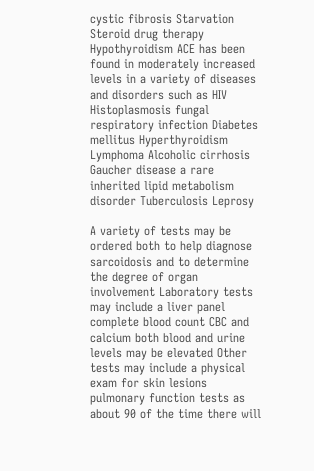cystic fibrosis Starvation Steroid drug therapy Hypothyroidism ACE has been found in moderately increased levels in a variety of diseases and disorders such as HIV Histoplasmosis fungal respiratory infection Diabetes mellitus Hyperthyroidism Lymphoma Alcoholic cirrhosis Gaucher disease a rare inherited lipid metabolism disorder Tuberculosis Leprosy

A variety of tests may be ordered both to help diagnose sarcoidosis and to determine the degree of organ involvement Laboratory tests may include a liver panel complete blood count CBC and calcium both blood and urine levels may be elevated Other tests may include a physical exam for skin lesions pulmonary function tests as about 90 of the time there will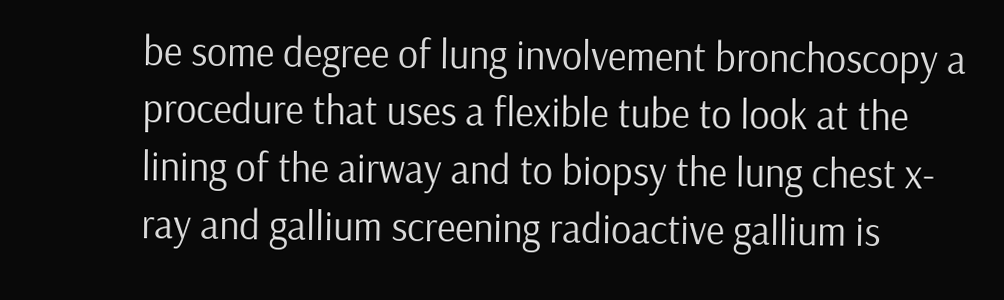be some degree of lung involvement bronchoscopy a procedure that uses a flexible tube to look at the lining of the airway and to biopsy the lung chest x-ray and gallium screening radioactive gallium is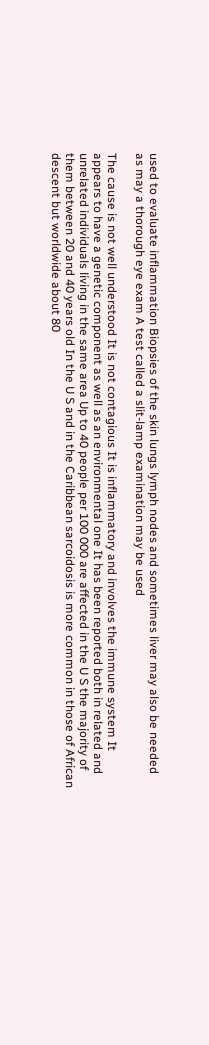used to evaluate inflammation Biopsies of the skin lungs lymph nodes and sometimes liver may also be needed as may a thorough eye exam A test called a slit-lamp examination may be used

The cause is not well understood It is not contagious It is inflammatory and involves the immune system It appears to have a genetic component as well as an environmental one It has been reported both in related and unrelated individuals living in the same area Up to 40 people per 100 000 are affected in the U S the majority of them between 20 and 40 years old In the U S and in the Caribbean sarcoidosis is more common in those of African descent but worldwide about 80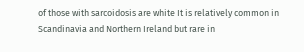of those with sarcoidosis are white It is relatively common in Scandinavia and Northern Ireland but rare in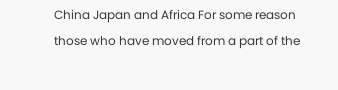China Japan and Africa For some reason those who have moved from a part of the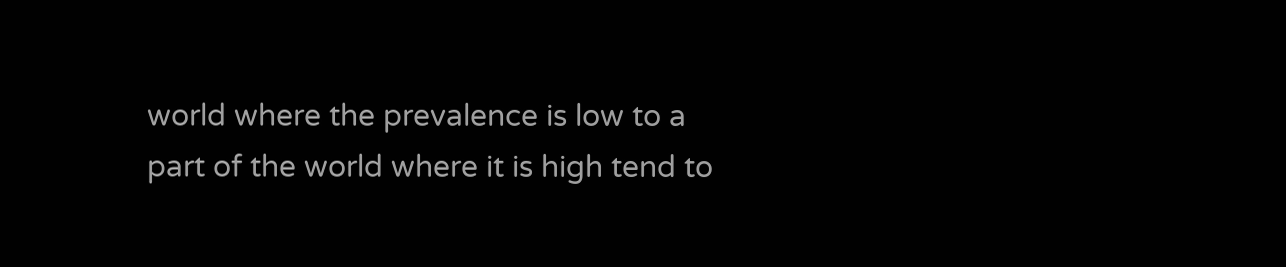world where the prevalence is low to a part of the world where it is high tend to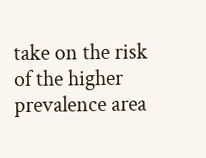take on the risk of the higher prevalence area